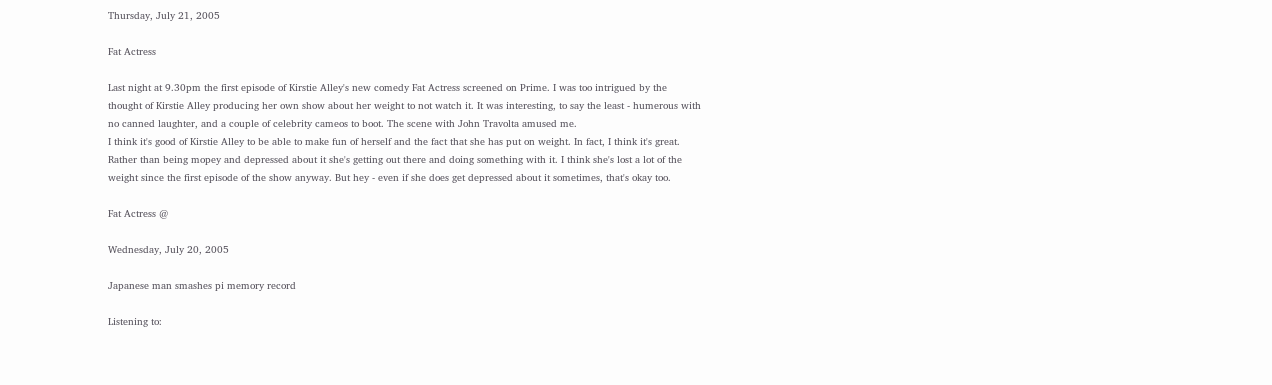Thursday, July 21, 2005

Fat Actress

Last night at 9.30pm the first episode of Kirstie Alley's new comedy Fat Actress screened on Prime. I was too intrigued by the thought of Kirstie Alley producing her own show about her weight to not watch it. It was interesting, to say the least - humerous with no canned laughter, and a couple of celebrity cameos to boot. The scene with John Travolta amused me.
I think it's good of Kirstie Alley to be able to make fun of herself and the fact that she has put on weight. In fact, I think it's great. Rather than being mopey and depressed about it she's getting out there and doing something with it. I think she's lost a lot of the weight since the first episode of the show anyway. But hey - even if she does get depressed about it sometimes, that's okay too.

Fat Actress @

Wednesday, July 20, 2005

Japanese man smashes pi memory record

Listening to: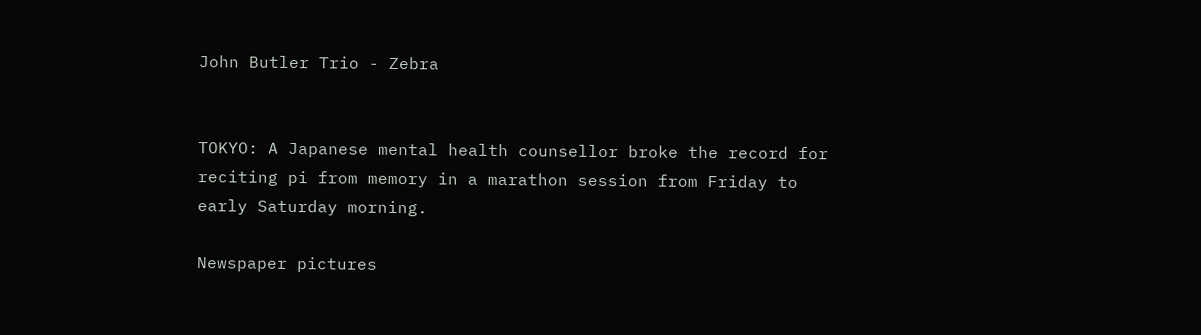John Butler Trio - Zebra


TOKYO: A Japanese mental health counsellor broke the record for reciting pi from memory in a marathon session from Friday to early Saturday morning.

Newspaper pictures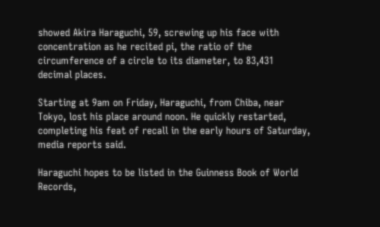showed Akira Haraguchi, 59, screwing up his face with concentration as he recited pi, the ratio of the circumference of a circle to its diameter, to 83,431 decimal places.

Starting at 9am on Friday, Haraguchi, from Chiba, near Tokyo, lost his place around noon. He quickly restarted, completing his feat of recall in the early hours of Saturday, media reports said.

Haraguchi hopes to be listed in the Guinness Book of World Records,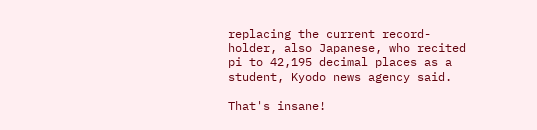replacing the current record-holder, also Japanese, who recited pi to 42,195 decimal places as a student, Kyodo news agency said.

That's insane!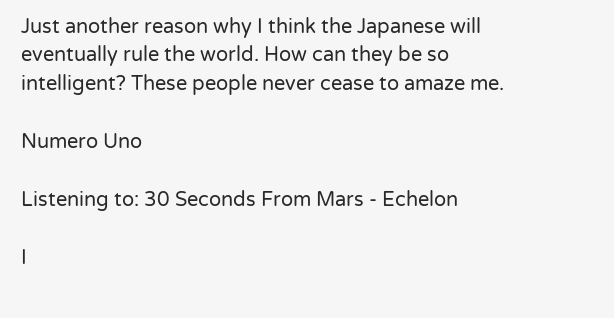Just another reason why I think the Japanese will eventually rule the world. How can they be so intelligent? These people never cease to amaze me.

Numero Uno

Listening to: 30 Seconds From Mars - Echelon

I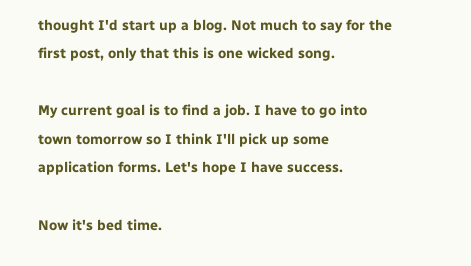thought I'd start up a blog. Not much to say for the first post, only that this is one wicked song.

My current goal is to find a job. I have to go into town tomorrow so I think I'll pick up some application forms. Let's hope I have success.

Now it's bed time.